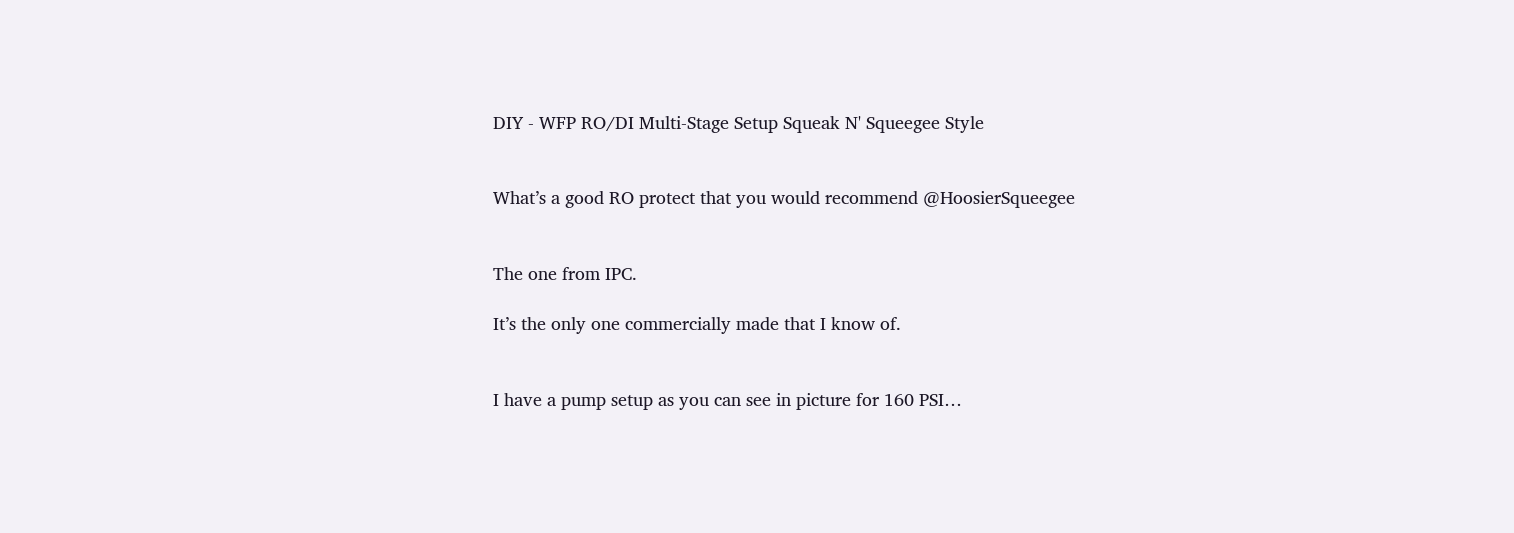DIY - WFP RO/DI Multi-Stage Setup Squeak N' Squeegee Style


What’s a good RO protect that you would recommend @HoosierSqueegee


The one from IPC.

It’s the only one commercially made that I know of.


I have a pump setup as you can see in picture for 160 PSI…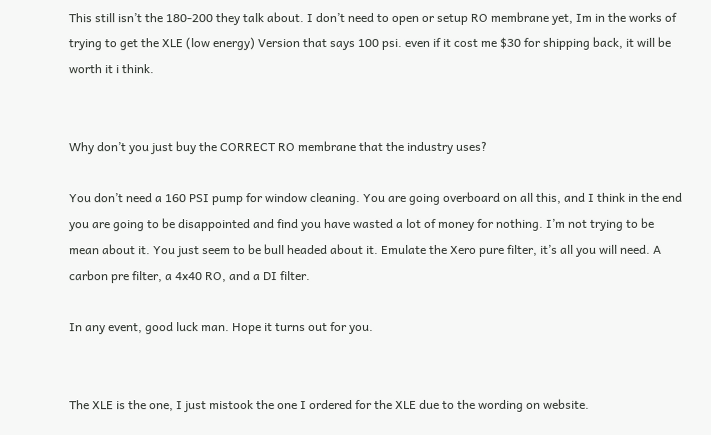This still isn’t the 180-200 they talk about. I don’t need to open or setup RO membrane yet, Im in the works of trying to get the XLE (low energy) Version that says 100 psi. even if it cost me $30 for shipping back, it will be worth it i think.


Why don’t you just buy the CORRECT RO membrane that the industry uses?

You don’t need a 160 PSI pump for window cleaning. You are going overboard on all this, and I think in the end you are going to be disappointed and find you have wasted a lot of money for nothing. I’m not trying to be mean about it. You just seem to be bull headed about it. Emulate the Xero pure filter, it’s all you will need. A carbon pre filter, a 4x40 RO, and a DI filter.

In any event, good luck man. Hope it turns out for you.


The XLE is the one, I just mistook the one I ordered for the XLE due to the wording on website.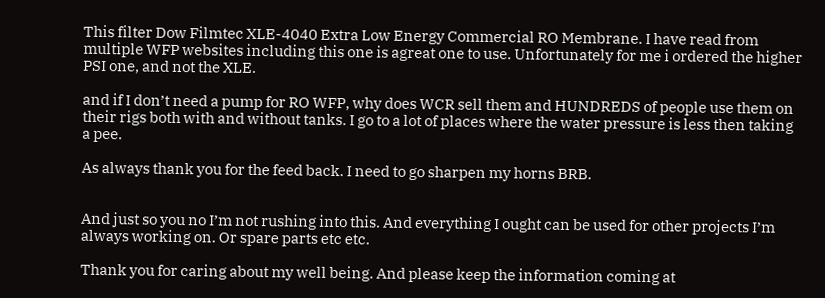This filter Dow Filmtec XLE-4040 Extra Low Energy Commercial RO Membrane. I have read from multiple WFP websites including this one is agreat one to use. Unfortunately for me i ordered the higher PSI one, and not the XLE.

and if I don’t need a pump for RO WFP, why does WCR sell them and HUNDREDS of people use them on their rigs both with and without tanks. I go to a lot of places where the water pressure is less then taking a pee.

As always thank you for the feed back. I need to go sharpen my horns BRB.


And just so you no I’m not rushing into this. And everything I ought can be used for other projects I’m always working on. Or spare parts etc etc.

Thank you for caring about my well being. And please keep the information coming at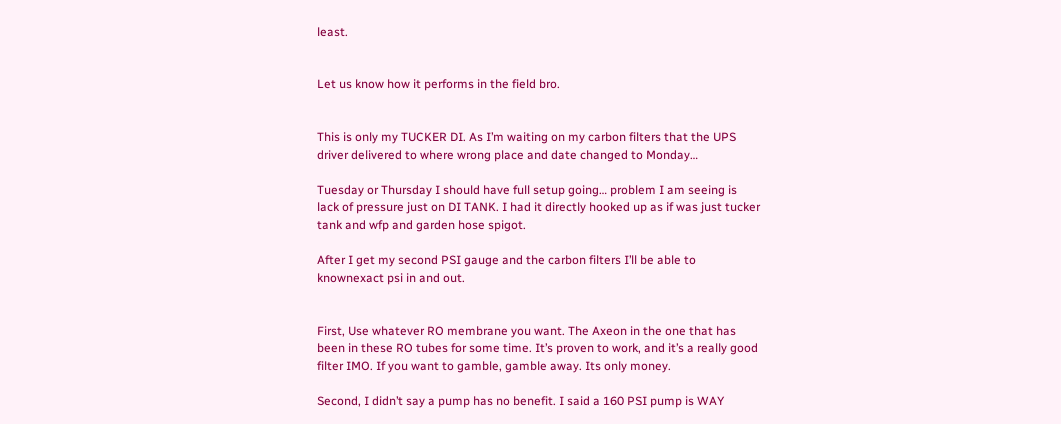least.


Let us know how it performs in the field bro.


This is only my TUCKER DI. As I’m waiting on my carbon filters that the UPS driver delivered to where wrong place and date changed to Monday…

Tuesday or Thursday I should have full setup going… problem I am seeing is lack of pressure just on DI TANK. I had it directly hooked up as if was just tucker tank and wfp and garden hose spigot.

After I get my second PSI gauge and the carbon filters I’ll be able to knownexact psi in and out.


First, Use whatever RO membrane you want. The Axeon in the one that has been in these RO tubes for some time. It’s proven to work, and it’s a really good filter IMO. If you want to gamble, gamble away. Its only money.

Second, I didn’t say a pump has no benefit. I said a 160 PSI pump is WAY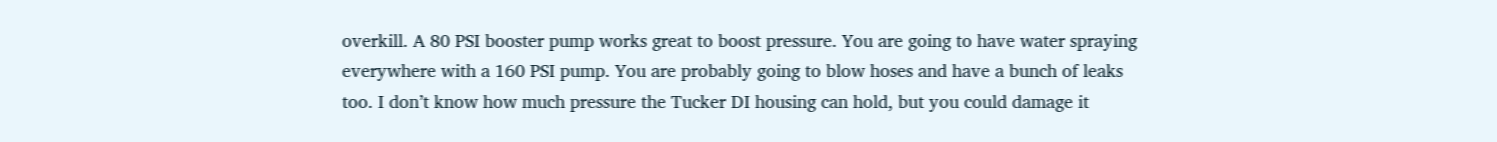overkill. A 80 PSI booster pump works great to boost pressure. You are going to have water spraying everywhere with a 160 PSI pump. You are probably going to blow hoses and have a bunch of leaks too. I don’t know how much pressure the Tucker DI housing can hold, but you could damage it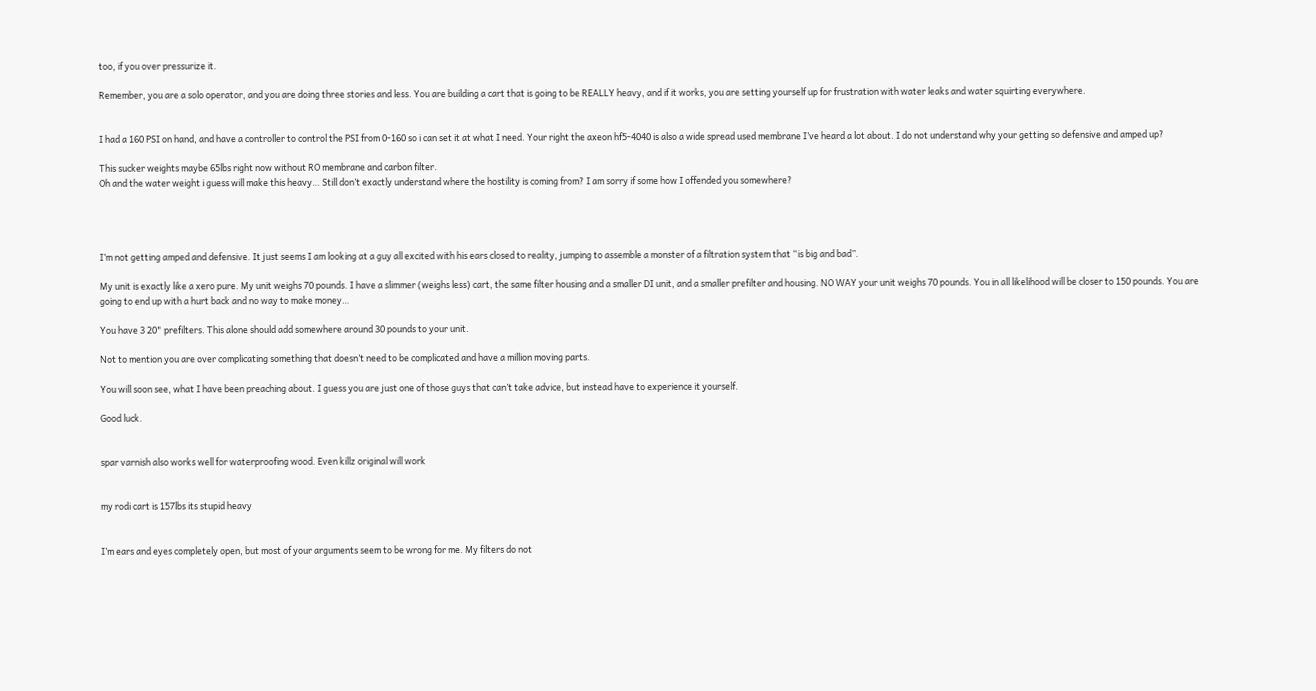too, if you over pressurize it.

Remember, you are a solo operator, and you are doing three stories and less. You are building a cart that is going to be REALLY heavy, and if it works, you are setting yourself up for frustration with water leaks and water squirting everywhere.


I had a 160 PSI on hand, and have a controller to control the PSI from 0-160 so i can set it at what I need. Your right the axeon hf5-4040 is also a wide spread used membrane I’ve heard a lot about. I do not understand why your getting so defensive and amped up?

This sucker weights maybe 65lbs right now without RO membrane and carbon filter.
Oh and the water weight i guess will make this heavy… Still don’t exactly understand where the hostility is coming from? I am sorry if some how I offended you somewhere?




I’m not getting amped and defensive. It just seems I am looking at a guy all excited with his ears closed to reality, jumping to assemble a monster of a filtration system that “is big and bad”.

My unit is exactly like a xero pure. My unit weighs 70 pounds. I have a slimmer (weighs less) cart, the same filter housing and a smaller DI unit, and a smaller prefilter and housing. NO WAY your unit weighs 70 pounds. You in all likelihood will be closer to 150 pounds. You are going to end up with a hurt back and no way to make money…

You have 3 20" prefilters. This alone should add somewhere around 30 pounds to your unit.

Not to mention you are over complicating something that doesn’t need to be complicated and have a million moving parts.

You will soon see, what I have been preaching about. I guess you are just one of those guys that can’t take advice, but instead have to experience it yourself.

Good luck.


spar varnish also works well for waterproofing wood. Even killz original will work


my rodi cart is 157lbs its stupid heavy


I’m ears and eyes completely open, but most of your arguments seem to be wrong for me. My filters do not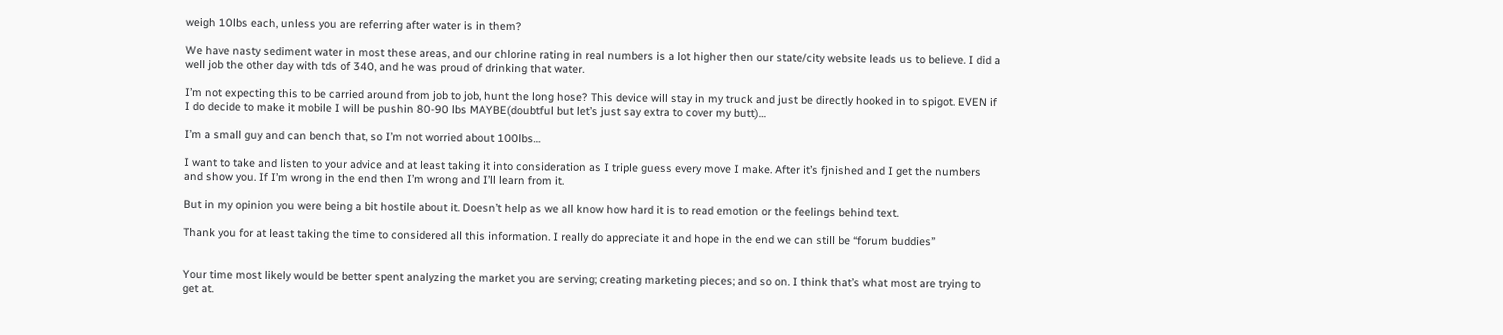weigh 10lbs each, unless you are referring after water is in them?

We have nasty sediment water in most these areas, and our chlorine rating in real numbers is a lot higher then our state/city website leads us to believe. I did a well job the other day with tds of 340, and he was proud of drinking that water.

I’m not expecting this to be carried around from job to job, hunt the long hose? This device will stay in my truck and just be directly hooked in to spigot. EVEN if I do decide to make it mobile I will be pushin 80-90 lbs MAYBE(doubtful but let’s just say extra to cover my butt)…

I’m a small guy and can bench that, so I’m not worried about 100lbs…

I want to take and listen to your advice and at least taking it into consideration as I triple guess every move I make. After it’s fjnished and I get the numbers and show you. If I’m wrong in the end then I’m wrong and I’ll learn from it.

But in my opinion you were being a bit hostile about it. Doesn’t help as we all know how hard it is to read emotion or the feelings behind text.

Thank you for at least taking the time to considered all this information. I really do appreciate it and hope in the end we can still be “forum buddies”


Your time most likely would be better spent analyzing the market you are serving; creating marketing pieces; and so on. I think that’s what most are trying to get at.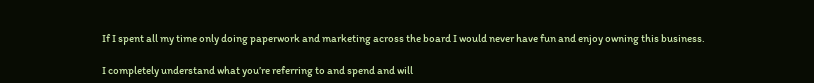If I spent all my time only doing paperwork and marketing across the board I would never have fun and enjoy owning this business.

I completely understand what you’re referring to and spend and will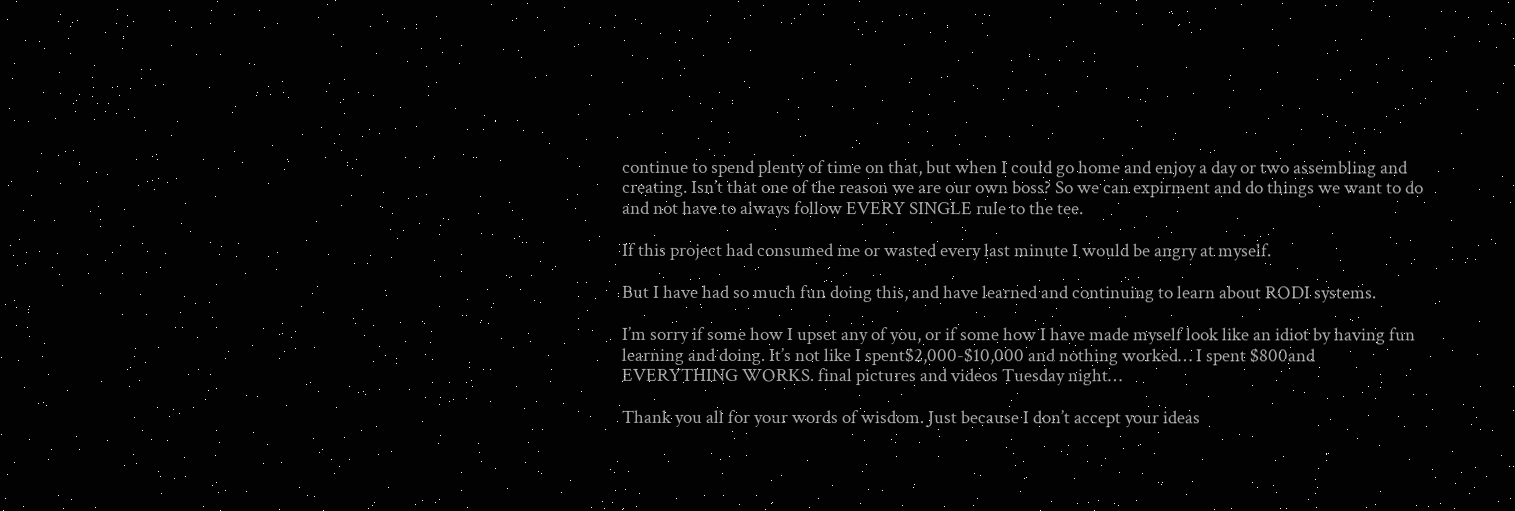continue to spend plenty of time on that, but when I could go home and enjoy a day or two assembling and creating. Isn’t that one of the reason we are our own boss? So we can expirment and do things we want to do and not have to always follow EVERY SINGLE rule to the tee.

If this project had consumed me or wasted every last minute I would be angry at myself.

But I have had so much fun doing this, and have learned and continuing to learn about RODI systems.

I’m sorry if some how I upset any of you, or if some how I have made myself look like an idiot by having fun learning and doing. It’s not like I spent$2,000-$10,000 and nothing worked… I spent $800and EVERYTHING WORKS. final pictures and videos Tuesday night…

Thank you all for your words of wisdom. Just because I don’t accept your ideas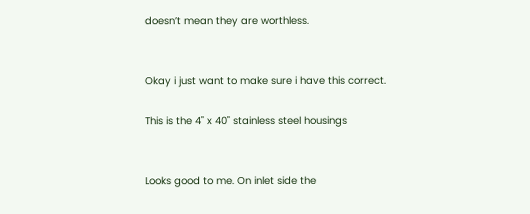doesn’t mean they are worthless.


Okay i just want to make sure i have this correct.

This is the 4" x 40" stainless steel housings


Looks good to me. On inlet side the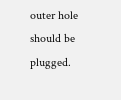outer hole should be plugged.